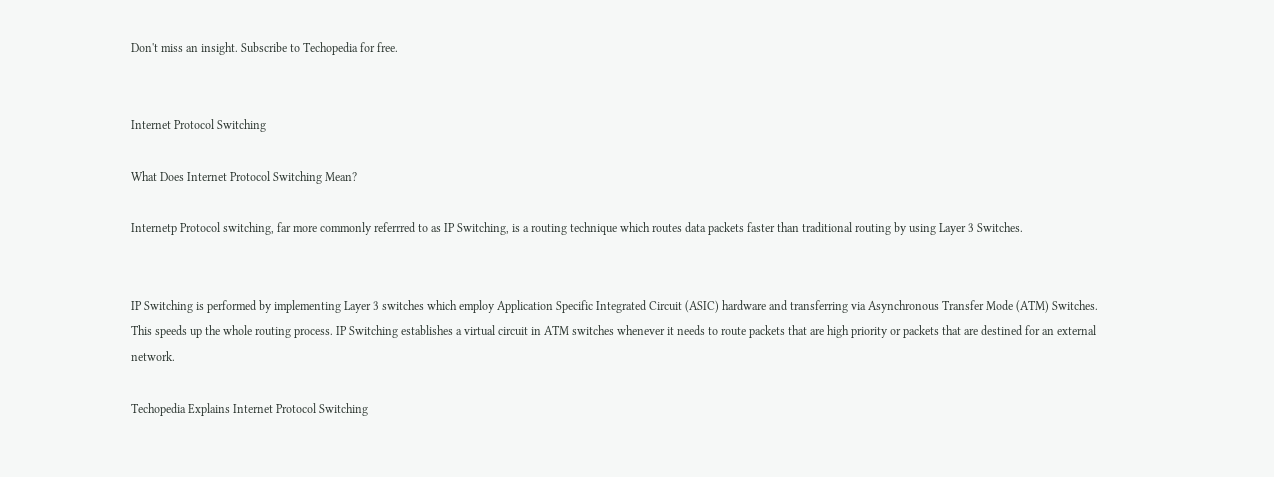Don't miss an insight. Subscribe to Techopedia for free.


Internet Protocol Switching

What Does Internet Protocol Switching Mean?

Internetp Protocol switching, far more commonly referrred to as IP Switching, is a routing technique which routes data packets faster than traditional routing by using Layer 3 Switches.


IP Switching is performed by implementing Layer 3 switches which employ Application Specific Integrated Circuit (ASIC) hardware and transferring via Asynchronous Transfer Mode (ATM) Switches. This speeds up the whole routing process. IP Switching establishes a virtual circuit in ATM switches whenever it needs to route packets that are high priority or packets that are destined for an external network.

Techopedia Explains Internet Protocol Switching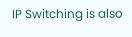IP Switching is also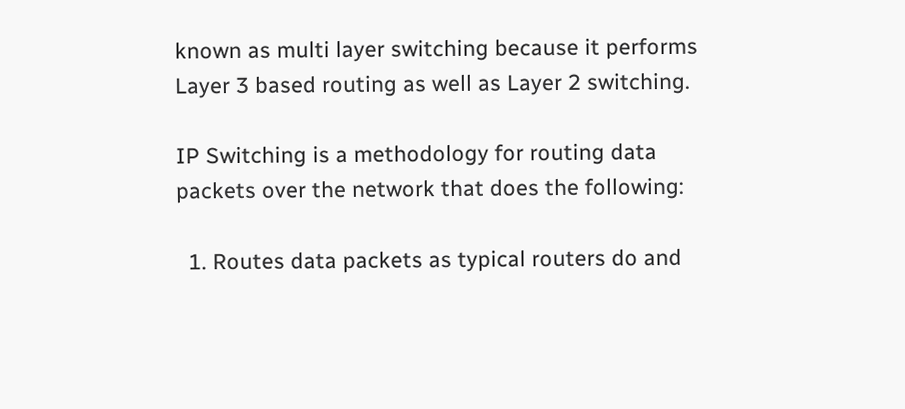known as multi layer switching because it performs Layer 3 based routing as well as Layer 2 switching.

IP Switching is a methodology for routing data packets over the network that does the following:

  1. Routes data packets as typical routers do and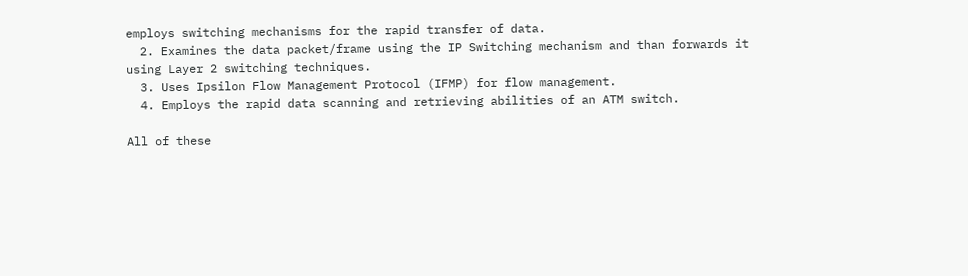employs switching mechanisms for the rapid transfer of data.
  2. Examines the data packet/frame using the IP Switching mechanism and than forwards it using Layer 2 switching techniques.
  3. Uses Ipsilon Flow Management Protocol (IFMP) for flow management.
  4. Employs the rapid data scanning and retrieving abilities of an ATM switch.

All of these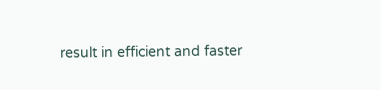result in efficient and faster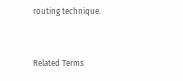routing technique.


Related Terms